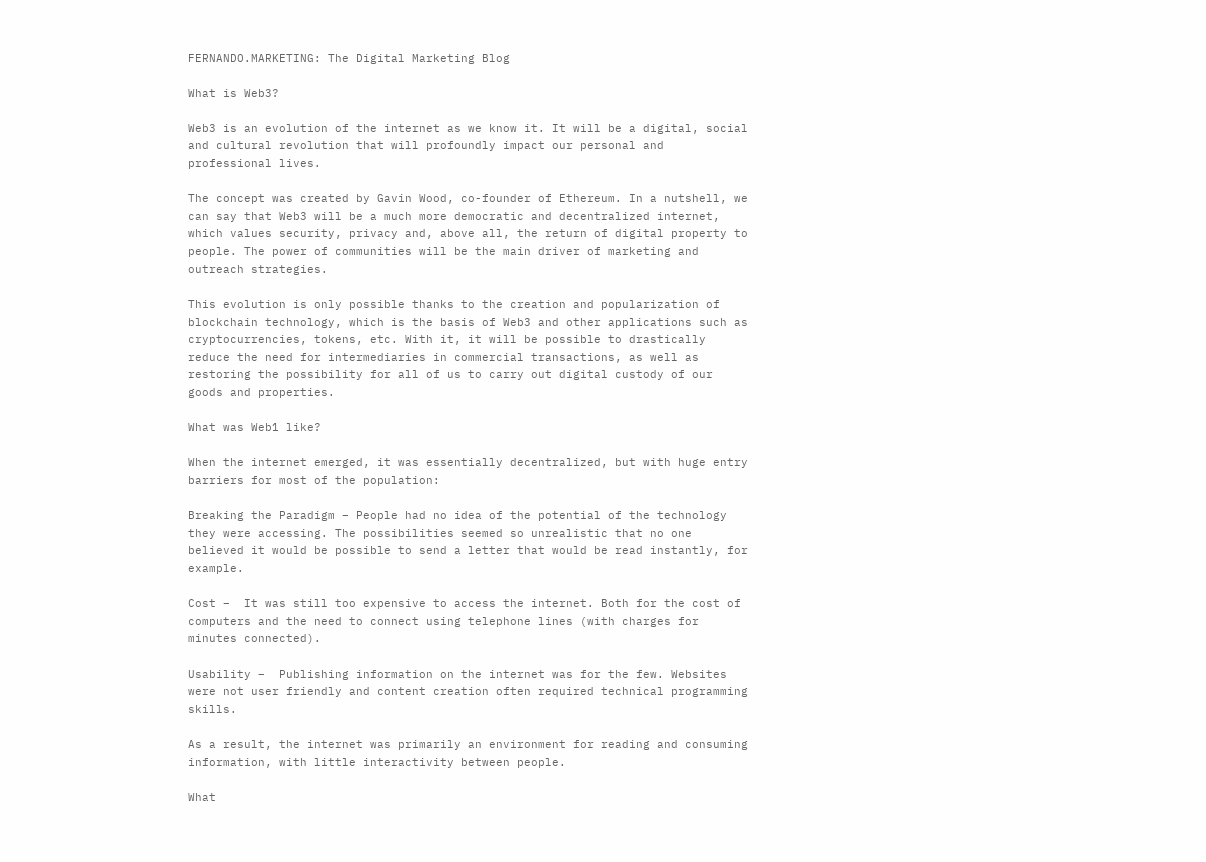FERNANDO.MARKETING: The Digital Marketing Blog

What is Web3?

Web3 is an evolution of the internet as we know it. It will be a digital, social and cultural revolution that will profoundly impact our personal and professional lives.

The concept was created by Gavin Wood, co-founder of Ethereum. In a nutshell, we can say that Web3 will be a much more democratic and decentralized internet, which values security, privacy and, above all, the return of digital property to people. The power of communities will be the main driver of marketing and outreach strategies.

This evolution is only possible thanks to the creation and popularization of blockchain technology, which is the basis of Web3 and other applications such as cryptocurrencies, tokens, etc. With it, it will be possible to drastically reduce the need for intermediaries in commercial transactions, as well as restoring the possibility for all of us to carry out digital custody of our goods and properties.

What was Web1 like?

When the internet emerged, it was essentially decentralized, but with huge entry barriers for most of the population:

Breaking the Paradigm – People had no idea of the potential of the technology they were accessing. The possibilities seemed so unrealistic that no one believed it would be possible to send a letter that would be read instantly, for example.

Cost –  It was still too expensive to access the internet. Both for the cost of computers and the need to connect using telephone lines (with charges for minutes connected).

Usability –  Publishing information on the internet was for the few. Websites were not user friendly and content creation often required technical programming skills.

As a result, the internet was primarily an environment for reading and consuming information, with little interactivity between people.

What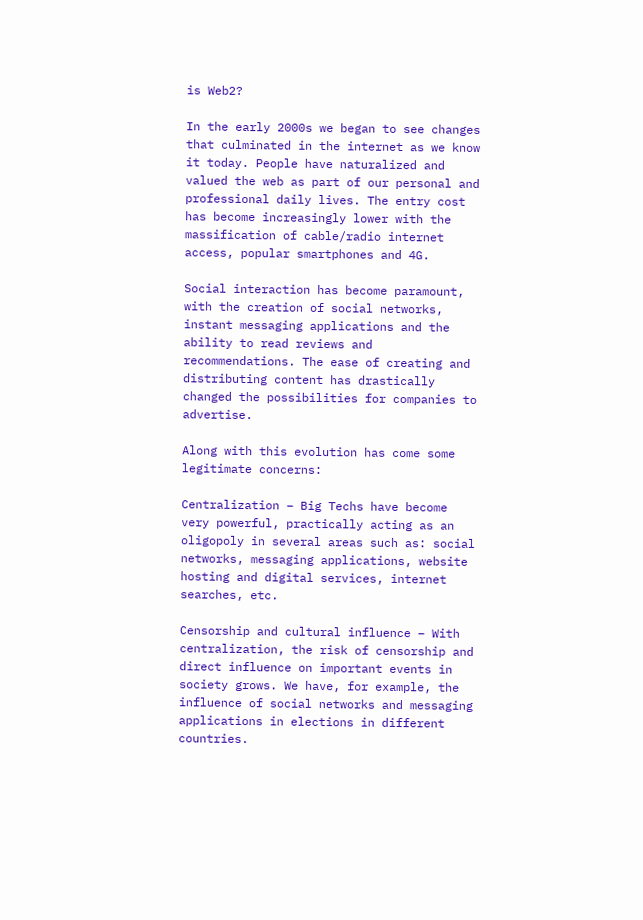is Web2?

In the early 2000s we began to see changes that culminated in the internet as we know it today. People have naturalized and valued the web as part of our personal and professional daily lives. The entry cost has become increasingly lower with the massification of cable/radio internet access, popular smartphones and 4G.

Social interaction has become paramount, with the creation of social networks, instant messaging applications and the ability to read reviews and recommendations. The ease of creating and distributing content has drastically changed the possibilities for companies to advertise.

Along with this evolution has come some legitimate concerns:

Centralization – Big Techs have become very powerful, practically acting as an oligopoly in several areas such as: social networks, messaging applications, website hosting and digital services, internet searches, etc.

Censorship and cultural influence – With centralization, the risk of censorship and direct influence on important events in society grows. We have, for example, the influence of social networks and messaging applications in elections in different countries.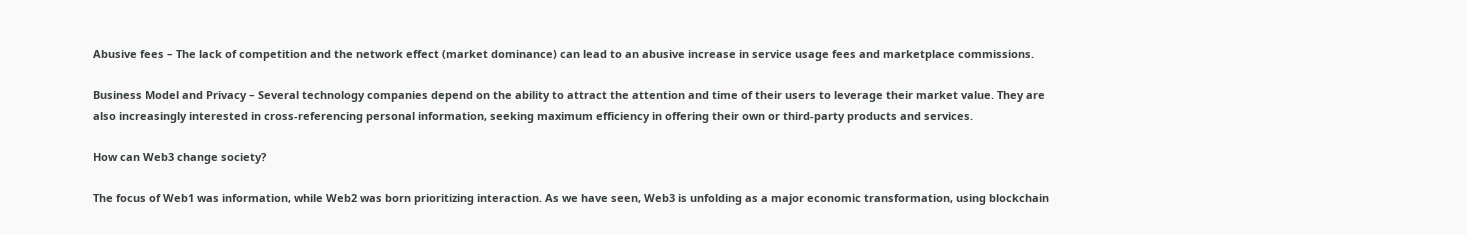Abusive fees – The lack of competition and the network effect (market dominance) can lead to an abusive increase in service usage fees and marketplace commissions.

Business Model and Privacy – Several technology companies depend on the ability to attract the attention and time of their users to leverage their market value. They are also increasingly interested in cross-referencing personal information, seeking maximum efficiency in offering their own or third-party products and services.

How can Web3 change society?

The focus of Web1 was information, while Web2 was born prioritizing interaction. As we have seen, Web3 is unfolding as a major economic transformation, using blockchain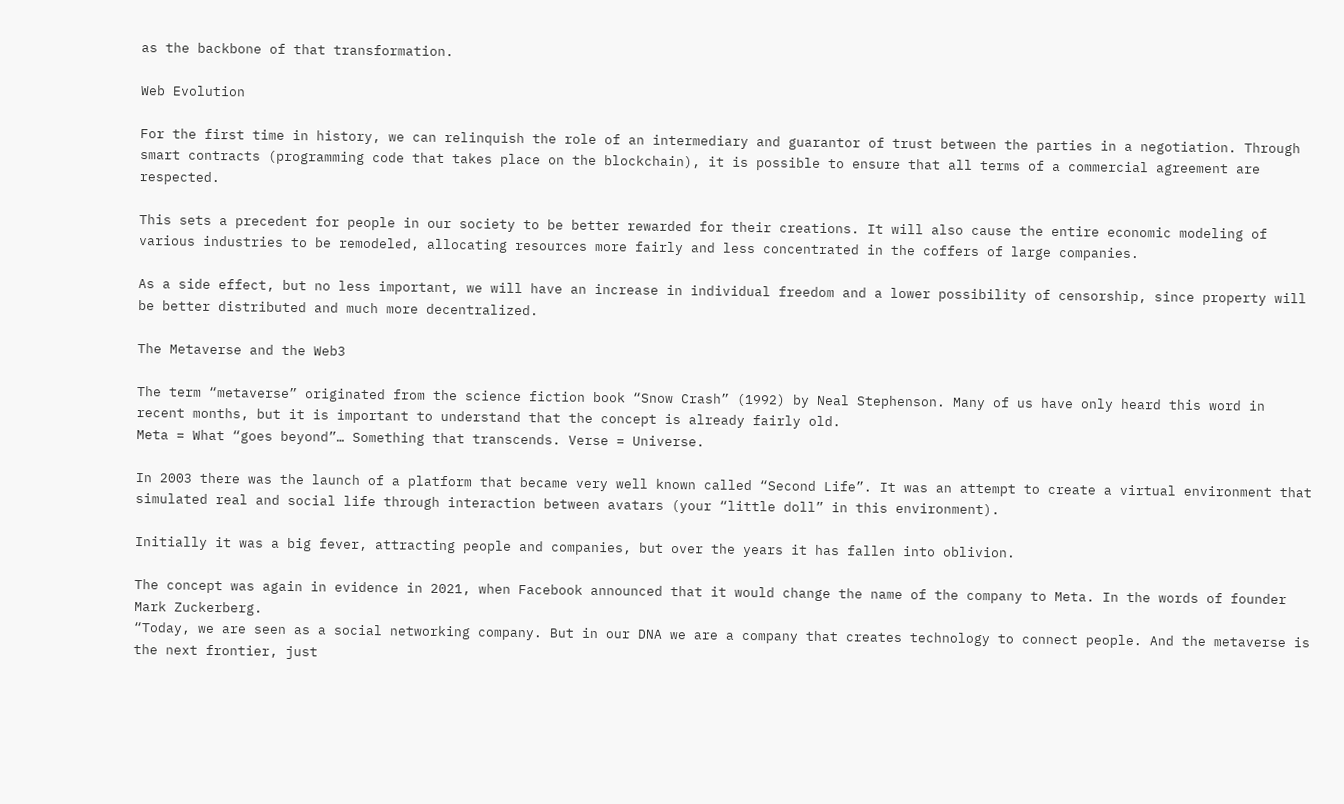as the backbone of that transformation.

Web Evolution

For the first time in history, we can relinquish the role of an intermediary and guarantor of trust between the parties in a negotiation. Through smart contracts (programming code that takes place on the blockchain), it is possible to ensure that all terms of a commercial agreement are respected.

This sets a precedent for people in our society to be better rewarded for their creations. It will also cause the entire economic modeling of various industries to be remodeled, allocating resources more fairly and less concentrated in the coffers of large companies.

As a side effect, but no less important, we will have an increase in individual freedom and a lower possibility of censorship, since property will be better distributed and much more decentralized.

The Metaverse and the Web3

The term “metaverse” originated from the science fiction book “Snow Crash” (1992) by Neal Stephenson. Many of us have only heard this word in recent months, but it is important to understand that the concept is already fairly old.
Meta = What “goes beyond”… Something that transcends. Verse = Universe.

In 2003 there was the launch of a platform that became very well known called “Second Life”. It was an attempt to create a virtual environment that simulated real and social life through interaction between avatars (your “little doll” in this environment).

Initially it was a big fever, attracting people and companies, but over the years it has fallen into oblivion.

The concept was again in evidence in 2021, when Facebook announced that it would change the name of the company to Meta. In the words of founder Mark Zuckerberg.
“Today, we are seen as a social networking company. But in our DNA we are a company that creates technology to connect people. And the metaverse is the next frontier, just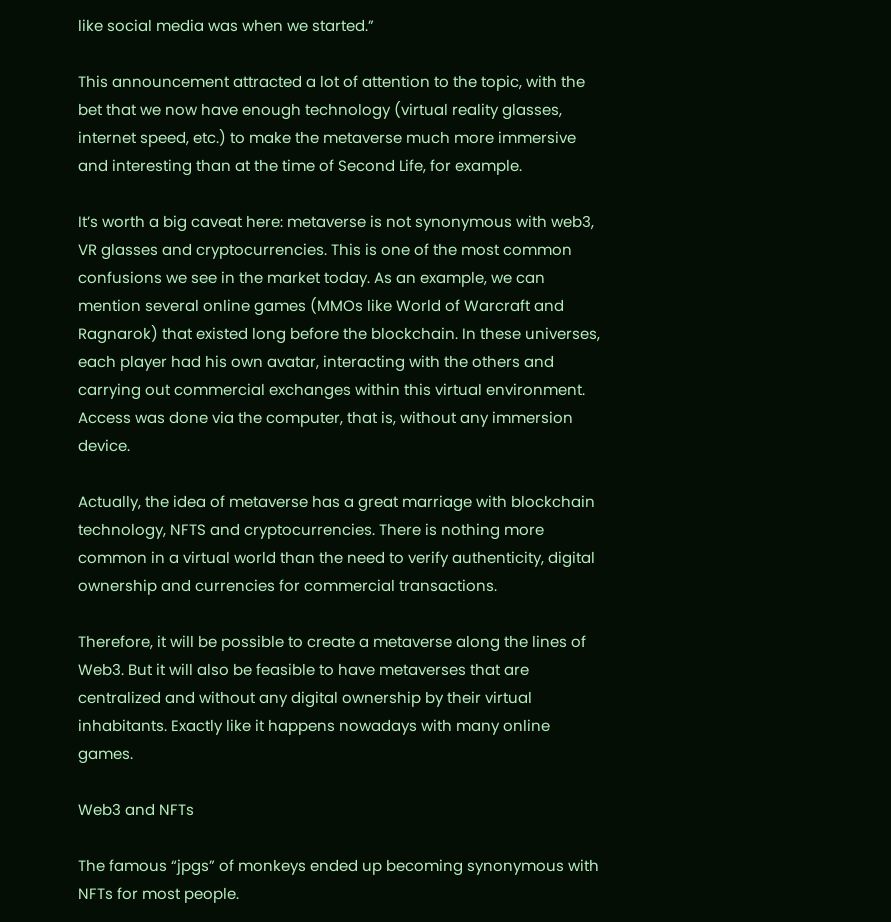like social media was when we started.”

This announcement attracted a lot of attention to the topic, with the bet that we now have enough technology (virtual reality glasses, internet speed, etc.) to make the metaverse much more immersive and interesting than at the time of Second Life, for example.

It’s worth a big caveat here: metaverse is not synonymous with web3, VR glasses and cryptocurrencies. This is one of the most common confusions we see in the market today. As an example, we can mention several online games (MMOs like World of Warcraft and Ragnarok) that existed long before the blockchain. In these universes, each player had his own avatar, interacting with the others and carrying out commercial exchanges within this virtual environment. Access was done via the computer, that is, without any immersion device.

Actually, the idea of metaverse has a great marriage with blockchain technology, NFTS and cryptocurrencies. There is nothing more common in a virtual world than the need to verify authenticity, digital ownership and currencies for commercial transactions.

Therefore, it will be possible to create a metaverse along the lines of Web3. But it will also be feasible to have metaverses that are centralized and without any digital ownership by their virtual inhabitants. Exactly like it happens nowadays with many online games.

Web3 and NFTs

The famous “jpgs” of monkeys ended up becoming synonymous with NFTs for most people.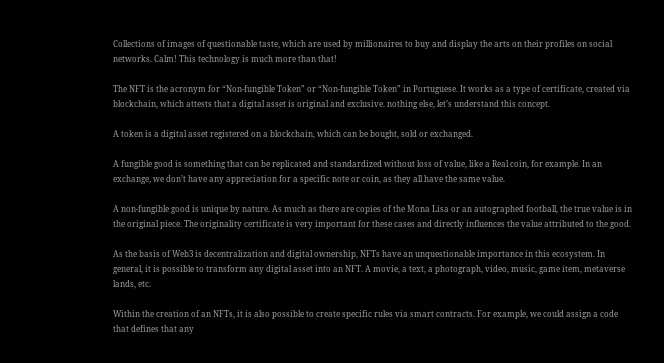Collections of images of questionable taste, which are used by millionaires to buy and display the arts on their profiles on social networks. Calm! This technology is much more than that!

The NFT is the acronym for “Non-fungible Token” or “Non-fungible Token” in Portuguese. It works as a type of certificate, created via blockchain, which attests that a digital asset is original and exclusive. nothing else, let’s understand this concept.

A token is a digital asset registered on a blockchain, which can be bought, sold or exchanged.

A fungible good is something that can be replicated and standardized without loss of value, like a Real coin, for example. In an exchange, we don’t have any appreciation for a specific note or coin, as they all have the same value.

A non-fungible good is unique by nature. As much as there are copies of the Mona Lisa or an autographed football, the true value is in the original piece. The originality certificate is very important for these cases and directly influences the value attributed to the good.

As the basis of Web3 is decentralization and digital ownership, NFTs have an unquestionable importance in this ecosystem. In general, it is possible to transform any digital asset into an NFT. A movie, a text, a photograph, video, music, game item, metaverse lands, etc.

Within the creation of an NFTs, it is also possible to create specific rules via smart contracts. For example, we could assign a code that defines that any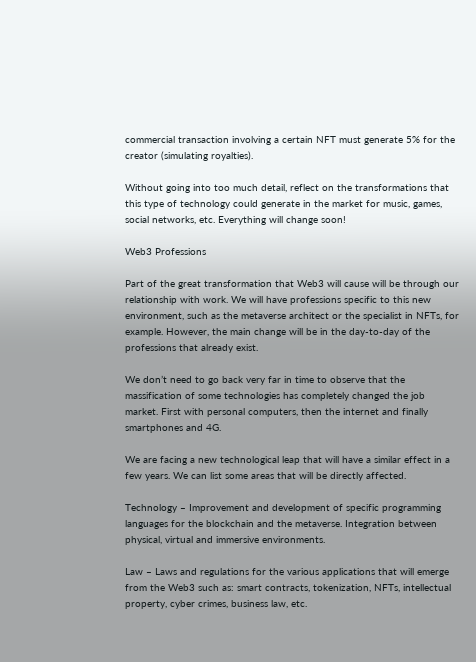commercial transaction involving a certain NFT must generate 5% for the creator (simulating royalties).

Without going into too much detail, reflect on the transformations that this type of technology could generate in the market for music, games, social networks, etc. Everything will change soon!

Web3 Professions

Part of the great transformation that Web3 will cause will be through our relationship with work. We will have professions specific to this new environment, such as the metaverse architect or the specialist in NFTs, for example. However, the main change will be in the day-to-day of the professions that already exist.

We don’t need to go back very far in time to observe that the massification of some technologies has completely changed the job market. First with personal computers, then the internet and finally smartphones and 4G.

We are facing a new technological leap that will have a similar effect in a few years. We can list some areas that will be directly affected.

Technology – Improvement and development of specific programming languages for the blockchain and the metaverse. Integration between physical, virtual and immersive environments.

Law – Laws and regulations for the various applications that will emerge from the Web3 such as: smart contracts, tokenization, NFTs, intellectual property, cyber crimes, business law, etc.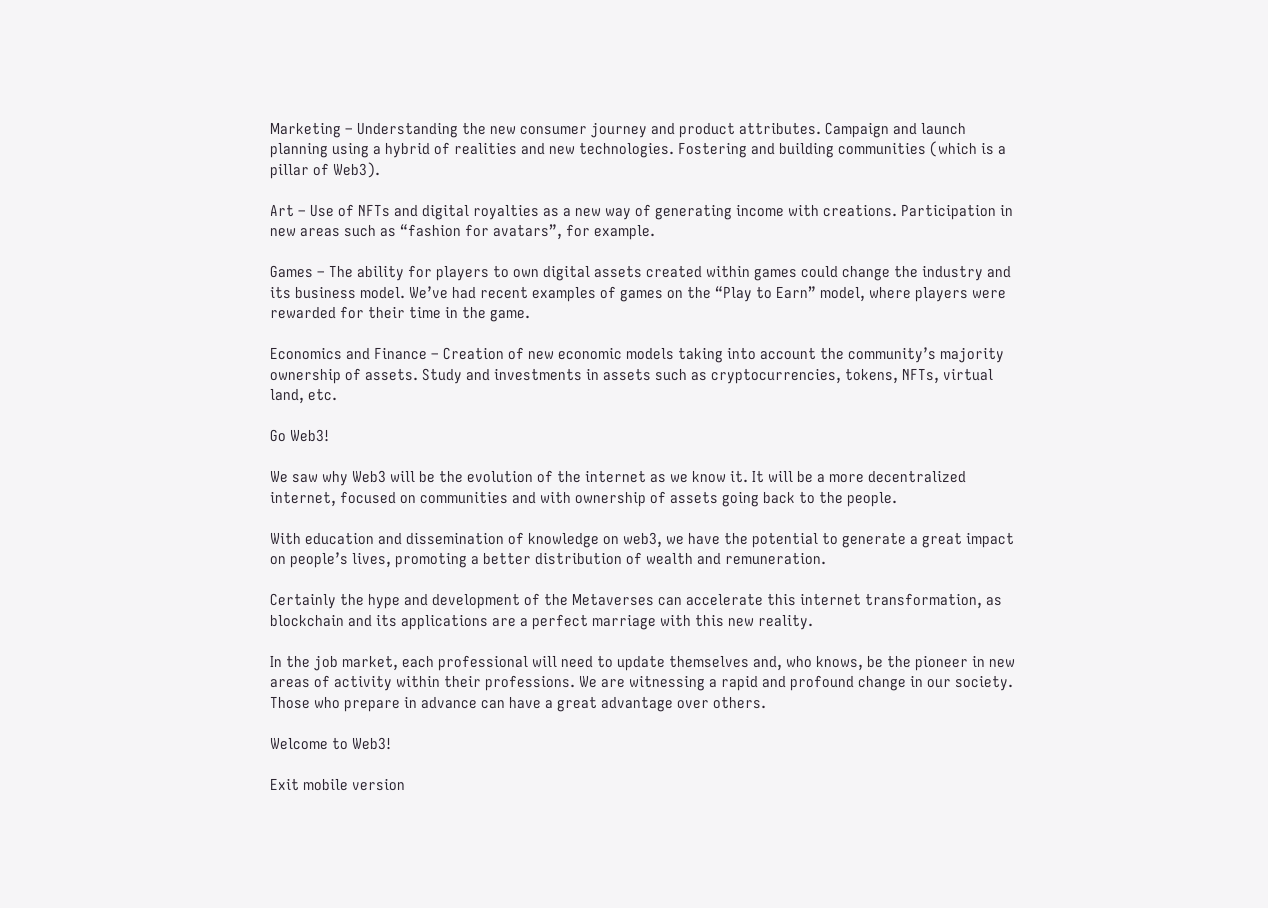Marketing – Understanding the new consumer journey and product attributes. Campaign and launch planning using a hybrid of realities and new technologies. Fostering and building communities (which is a pillar of Web3).

Art – Use of NFTs and digital royalties as a new way of generating income with creations. Participation in new areas such as “fashion for avatars”, for example.

Games – The ability for players to own digital assets created within games could change the industry and its business model. We’ve had recent examples of games on the “Play to Earn” model, where players were rewarded for their time in the game.

Economics and Finance – Creation of new economic models taking into account the community’s majority ownership of assets. Study and investments in assets such as cryptocurrencies, tokens, NFTs, virtual land, etc.

Go Web3!

We saw why Web3 will be the evolution of the internet as we know it. It will be a more decentralized internet, focused on communities and with ownership of assets going back to the people.

With education and dissemination of knowledge on web3, we have the potential to generate a great impact on people’s lives, promoting a better distribution of wealth and remuneration.

Certainly the hype and development of the Metaverses can accelerate this internet transformation, as blockchain and its applications are a perfect marriage with this new reality.

In the job market, each professional will need to update themselves and, who knows, be the pioneer in new areas of activity within their professions. We are witnessing a rapid and profound change in our society. Those who prepare in advance can have a great advantage over others.

Welcome to Web3!

Exit mobile version